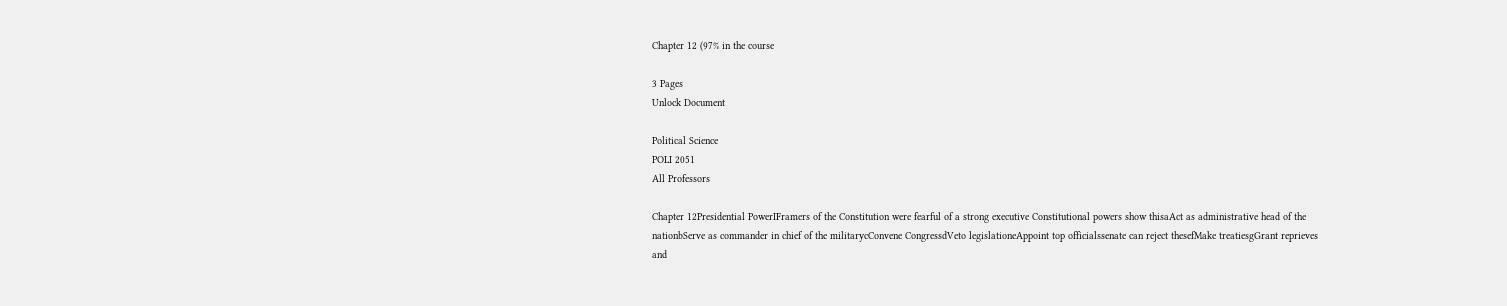Chapter 12 (97% in the course

3 Pages
Unlock Document

Political Science
POLI 2051
All Professors

Chapter 12Presidential PowerIFramers of the Constitution were fearful of a strong executive Constitutional powers show thisaAct as administrative head of the nationbServe as commander in chief of the militarycConvene CongressdVeto legislationeAppoint top officialssenate can reject thesefMake treatiesgGrant reprieves and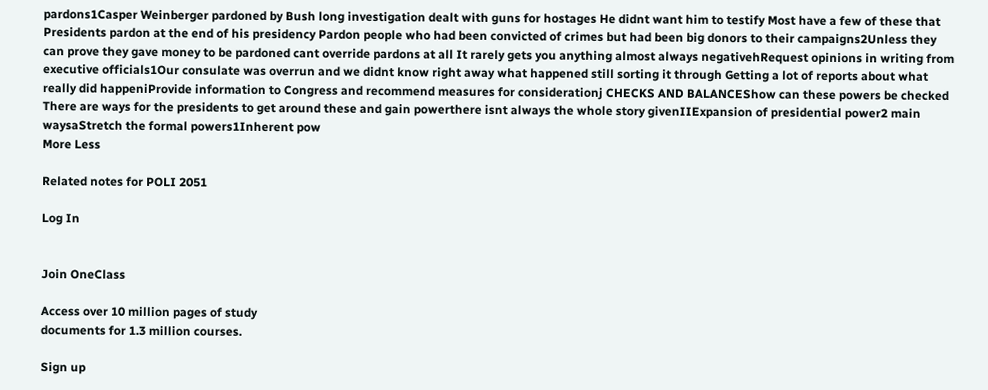pardons1Casper Weinberger pardoned by Bush long investigation dealt with guns for hostages He didnt want him to testify Most have a few of these that Presidents pardon at the end of his presidency Pardon people who had been convicted of crimes but had been big donors to their campaigns2Unless they can prove they gave money to be pardoned cant override pardons at all It rarely gets you anything almost always negativehRequest opinions in writing from executive officials1Our consulate was overrun and we didnt know right away what happened still sorting it through Getting a lot of reports about what really did happeniProvide information to Congress and recommend measures for considerationj CHECKS AND BALANCEShow can these powers be checked There are ways for the presidents to get around these and gain powerthere isnt always the whole story givenIIExpansion of presidential power2 main waysaStretch the formal powers1Inherent pow
More Less

Related notes for POLI 2051

Log In


Join OneClass

Access over 10 million pages of study
documents for 1.3 million courses.

Sign up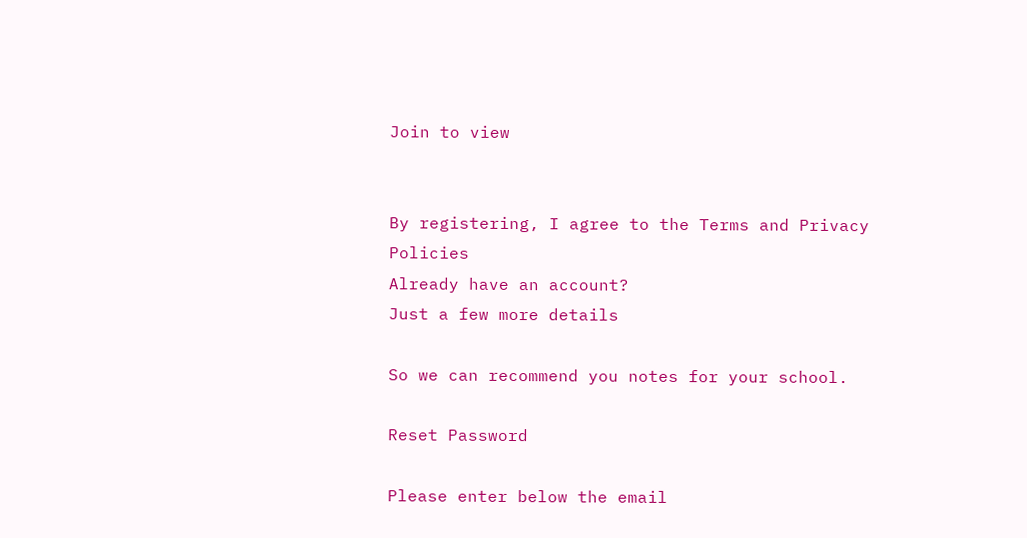Join to view


By registering, I agree to the Terms and Privacy Policies
Already have an account?
Just a few more details

So we can recommend you notes for your school.

Reset Password

Please enter below the email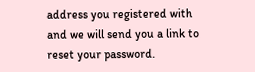address you registered with and we will send you a link to reset your password.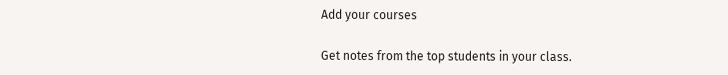Add your courses

Get notes from the top students in your class.